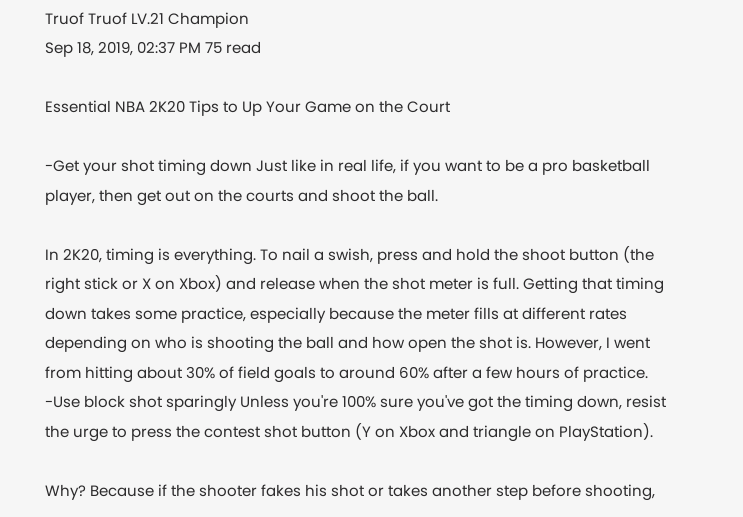Truof Truof LV.21 Champion
Sep 18, 2019, 02:37 PM 75 read

Essential NBA 2K20 Tips to Up Your Game on the Court

-Get your shot timing down Just like in real life, if you want to be a pro basketball player, then get out on the courts and shoot the ball.

In 2K20, timing is everything. To nail a swish, press and hold the shoot button (the right stick or X on Xbox) and release when the shot meter is full. Getting that timing down takes some practice, especially because the meter fills at different rates depending on who is shooting the ball and how open the shot is. However, I went from hitting about 30% of field goals to around 60% after a few hours of practice.   -Use block shot sparingly Unless you're 100% sure you've got the timing down, resist the urge to press the contest shot button (Y on Xbox and triangle on PlayStation).

Why? Because if the shooter fakes his shot or takes another step before shooting,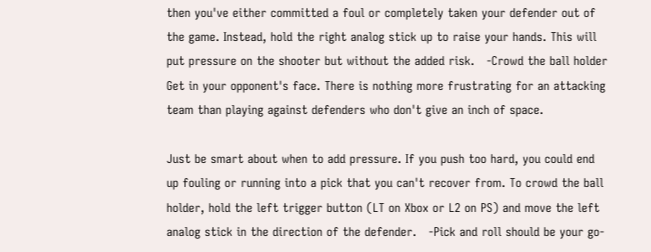then you've either committed a foul or completely taken your defender out of the game. Instead, hold the right analog stick up to raise your hands. This will put pressure on the shooter but without the added risk.   -Crowd the ball holder Get in your opponent's face. There is nothing more frustrating for an attacking team than playing against defenders who don't give an inch of space.

Just be smart about when to add pressure. If you push too hard, you could end up fouling or running into a pick that you can't recover from. To crowd the ball holder, hold the left trigger button (LT on Xbox or L2 on PS) and move the left analog stick in the direction of the defender.   -Pick and roll should be your go-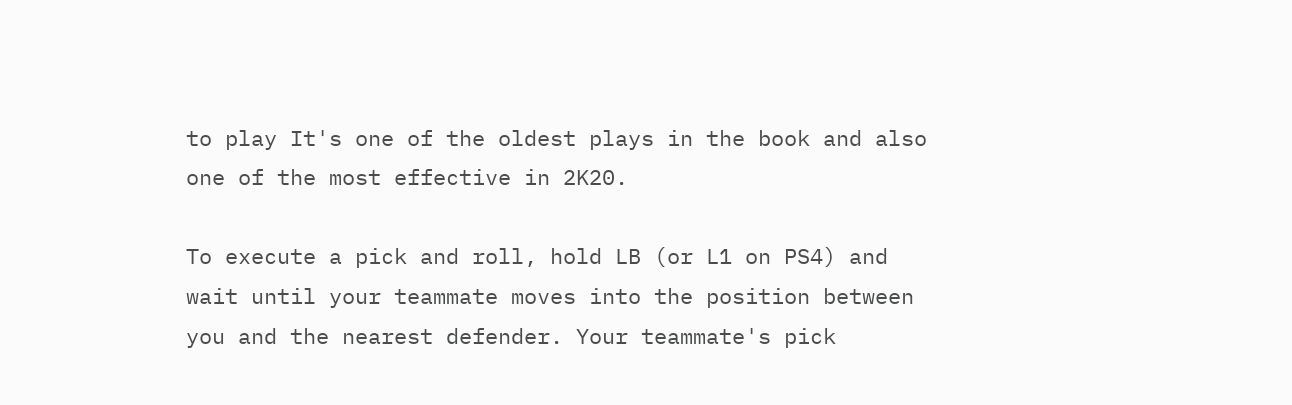to play It's one of the oldest plays in the book and also one of the most effective in 2K20.

To execute a pick and roll, hold LB (or L1 on PS4) and wait until your teammate moves into the position between you and the nearest defender. Your teammate's pick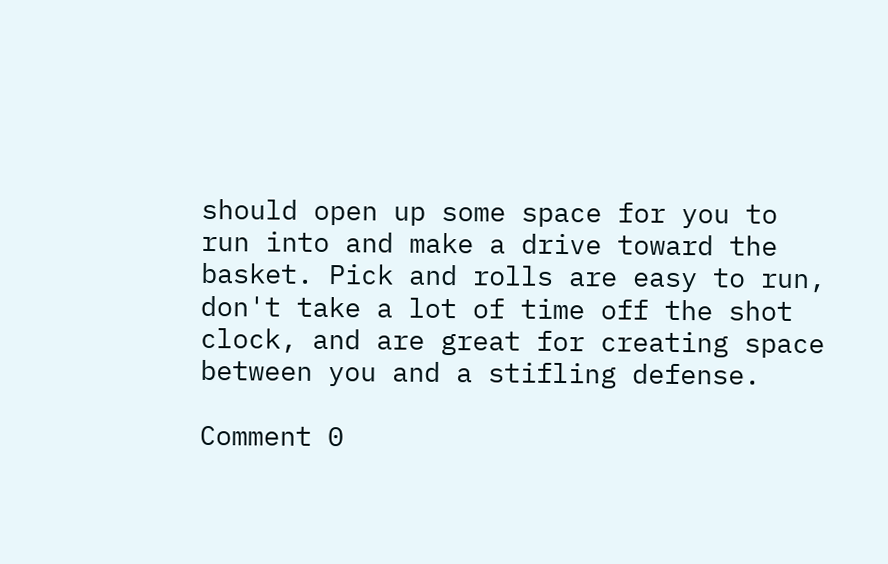should open up some space for you to run into and make a drive toward the basket. Pick and rolls are easy to run, don't take a lot of time off the shot clock, and are great for creating space between you and a stifling defense.

Comment 0